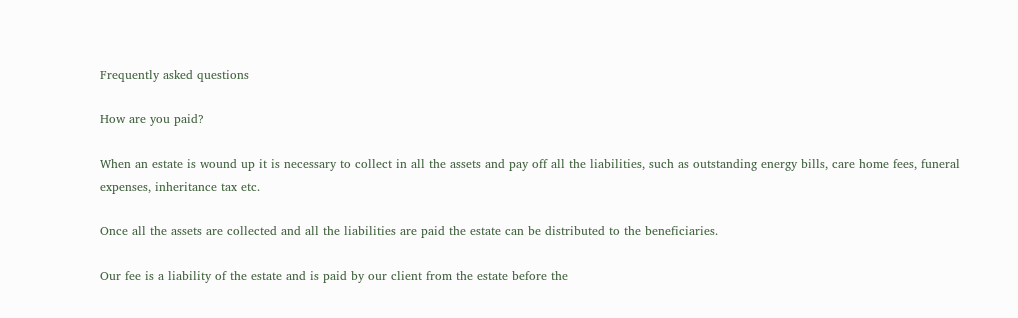Frequently asked questions

How are you paid?

When an estate is wound up it is necessary to collect in all the assets and pay off all the liabilities, such as outstanding energy bills, care home fees, funeral expenses, inheritance tax etc.

Once all the assets are collected and all the liabilities are paid the estate can be distributed to the beneficiaries.

Our fee is a liability of the estate and is paid by our client from the estate before the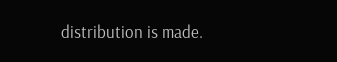distribution is made.